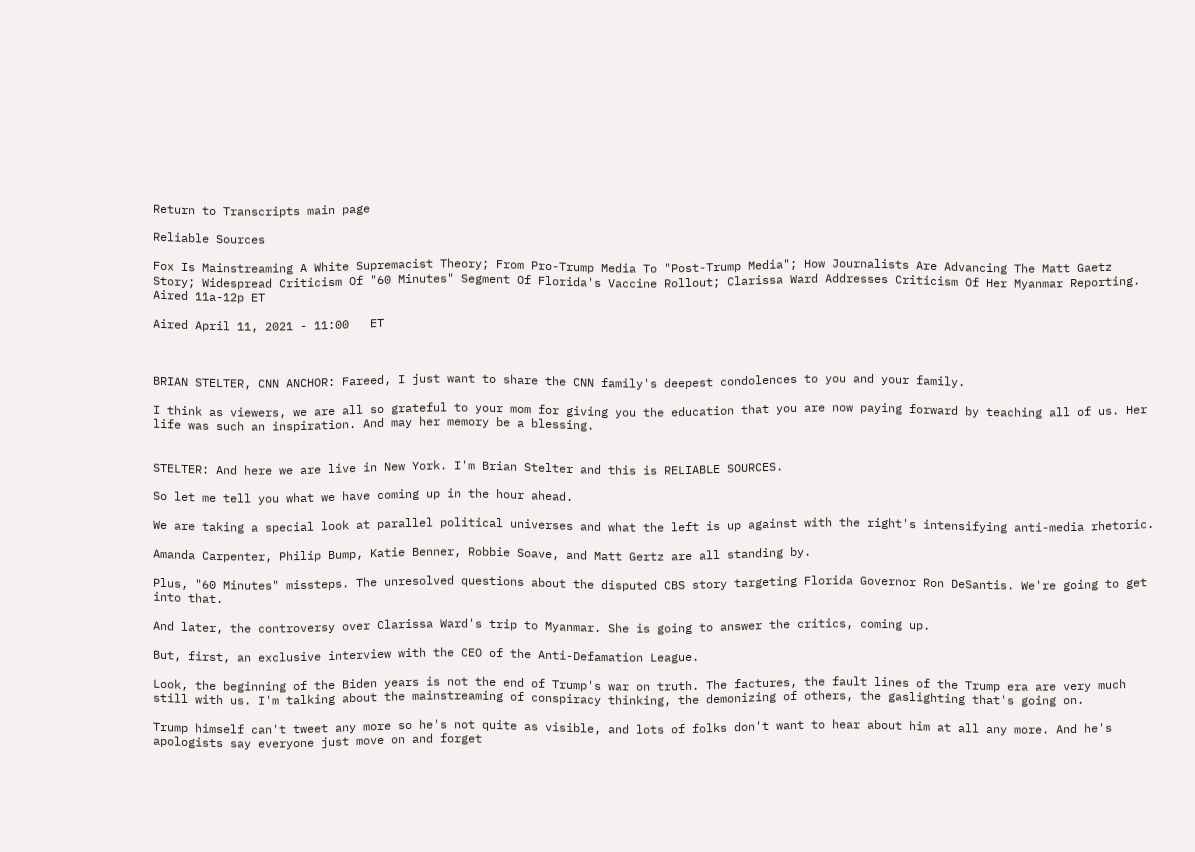Return to Transcripts main page

Reliable Sources

Fox Is Mainstreaming A White Supremacist Theory; From Pro-Trump Media To "Post-Trump Media"; How Journalists Are Advancing The Matt Gaetz Story; Widespread Criticism Of "60 Minutes" Segment Of Florida's Vaccine Rollout; Clarissa Ward Addresses Criticism Of Her Myanmar Reporting. Aired 11a-12p ET

Aired April 11, 2021 - 11:00   ET



BRIAN STELTER, CNN ANCHOR: Fareed, I just want to share the CNN family's deepest condolences to you and your family.

I think as viewers, we are all so grateful to your mom for giving you the education that you are now paying forward by teaching all of us. Her life was such an inspiration. And may her memory be a blessing.


STELTER: And here we are live in New York. I'm Brian Stelter and this is RELIABLE SOURCES.

So let me tell you what we have coming up in the hour ahead.

We are taking a special look at parallel political universes and what the left is up against with the right's intensifying anti-media rhetoric.

Amanda Carpenter, Philip Bump, Katie Benner, Robbie Soave, and Matt Gertz are all standing by.

Plus, "60 Minutes" missteps. The unresolved questions about the disputed CBS story targeting Florida Governor Ron DeSantis. We're going to get into that.

And later, the controversy over Clarissa Ward's trip to Myanmar. She is going to answer the critics, coming up.

But, first, an exclusive interview with the CEO of the Anti-Defamation League.

Look, the beginning of the Biden years is not the end of Trump's war on truth. The factures, the fault lines of the Trump era are very much still with us. I'm talking about the mainstreaming of conspiracy thinking, the demonizing of others, the gaslighting that's going on.

Trump himself can't tweet any more so he's not quite as visible, and lots of folks don't want to hear about him at all any more. And he's apologists say everyone just move on and forget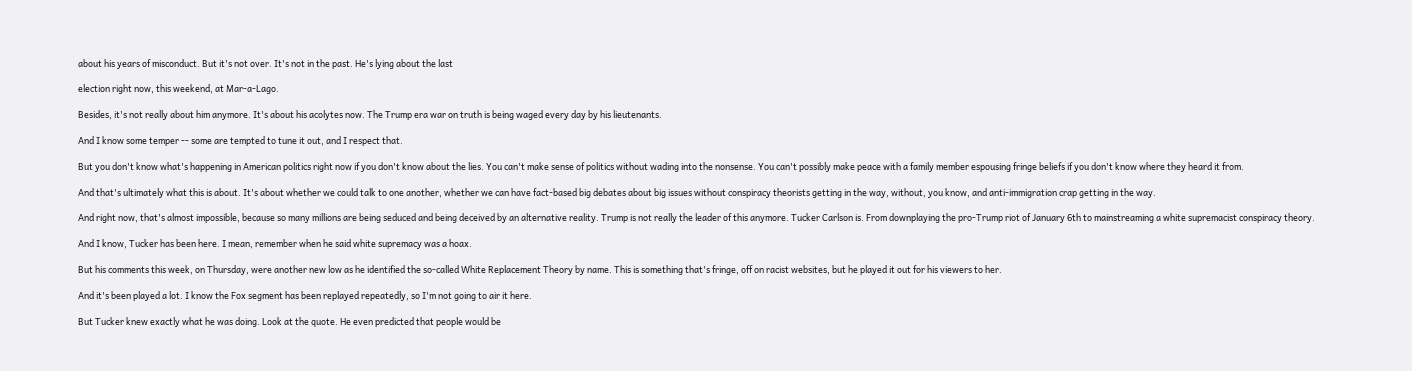about his years of misconduct. But it's not over. It's not in the past. He's lying about the last

election right now, this weekend, at Mar-a-Lago.

Besides, it's not really about him anymore. It's about his acolytes now. The Trump era war on truth is being waged every day by his lieutenants.

And I know some temper -- some are tempted to tune it out, and I respect that.

But you don't know what's happening in American politics right now if you don't know about the lies. You can't make sense of politics without wading into the nonsense. You can't possibly make peace with a family member espousing fringe beliefs if you don't know where they heard it from.

And that's ultimately what this is about. It's about whether we could talk to one another, whether we can have fact-based big debates about big issues without conspiracy theorists getting in the way, without, you know, and anti-immigration crap getting in the way.

And right now, that's almost impossible, because so many millions are being seduced and being deceived by an alternative reality. Trump is not really the leader of this anymore. Tucker Carlson is. From downplaying the pro-Trump riot of January 6th to mainstreaming a white supremacist conspiracy theory.

And I know, Tucker has been here. I mean, remember when he said white supremacy was a hoax.

But his comments this week, on Thursday, were another new low as he identified the so-called White Replacement Theory by name. This is something that's fringe, off on racist websites, but he played it out for his viewers to her.

And it's been played a lot. I know the Fox segment has been replayed repeatedly, so I'm not going to air it here.

But Tucker knew exactly what he was doing. Look at the quote. He even predicted that people would be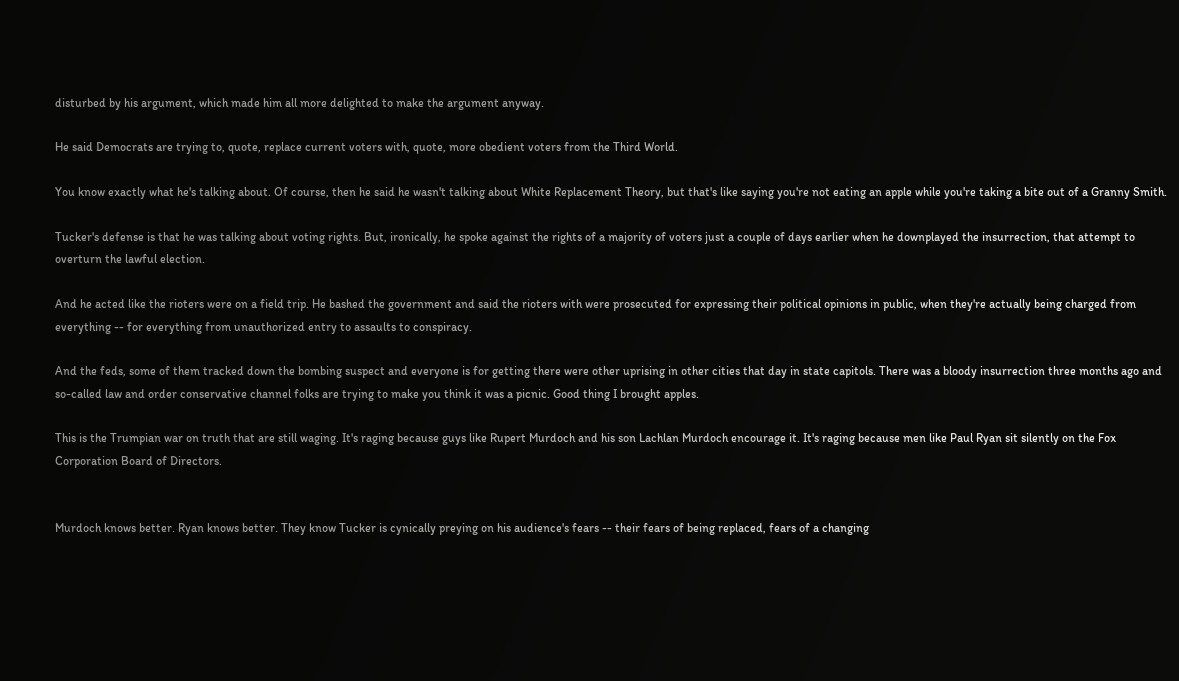disturbed by his argument, which made him all more delighted to make the argument anyway.

He said Democrats are trying to, quote, replace current voters with, quote, more obedient voters from the Third World.

You know exactly what he's talking about. Of course, then he said he wasn't talking about White Replacement Theory, but that's like saying you're not eating an apple while you're taking a bite out of a Granny Smith.

Tucker's defense is that he was talking about voting rights. But, ironically, he spoke against the rights of a majority of voters just a couple of days earlier when he downplayed the insurrection, that attempt to overturn the lawful election.

And he acted like the rioters were on a field trip. He bashed the government and said the rioters with were prosecuted for expressing their political opinions in public, when they're actually being charged from everything -- for everything from unauthorized entry to assaults to conspiracy.

And the feds, some of them tracked down the bombing suspect and everyone is for getting there were other uprising in other cities that day in state capitols. There was a bloody insurrection three months ago and so-called law and order conservative channel folks are trying to make you think it was a picnic. Good thing I brought apples.

This is the Trumpian war on truth that are still waging. It's raging because guys like Rupert Murdoch and his son Lachlan Murdoch encourage it. It's raging because men like Paul Ryan sit silently on the Fox Corporation Board of Directors.


Murdoch knows better. Ryan knows better. They know Tucker is cynically preying on his audience's fears -- their fears of being replaced, fears of a changing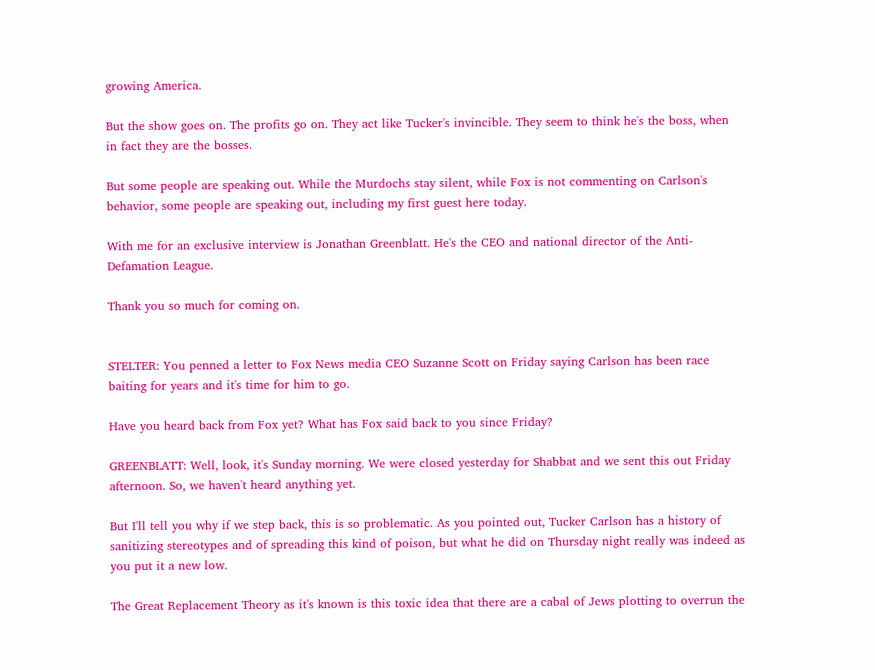growing America.

But the show goes on. The profits go on. They act like Tucker's invincible. They seem to think he's the boss, when in fact they are the bosses.

But some people are speaking out. While the Murdochs stay silent, while Fox is not commenting on Carlson's behavior, some people are speaking out, including my first guest here today.

With me for an exclusive interview is Jonathan Greenblatt. He's the CEO and national director of the Anti-Defamation League.

Thank you so much for coming on.


STELTER: You penned a letter to Fox News media CEO Suzanne Scott on Friday saying Carlson has been race baiting for years and it's time for him to go.

Have you heard back from Fox yet? What has Fox said back to you since Friday?

GREENBLATT: Well, look, it's Sunday morning. We were closed yesterday for Shabbat and we sent this out Friday afternoon. So, we haven't heard anything yet.

But I'll tell you why if we step back, this is so problematic. As you pointed out, Tucker Carlson has a history of sanitizing stereotypes and of spreading this kind of poison, but what he did on Thursday night really was indeed as you put it a new low.

The Great Replacement Theory as it's known is this toxic idea that there are a cabal of Jews plotting to overrun the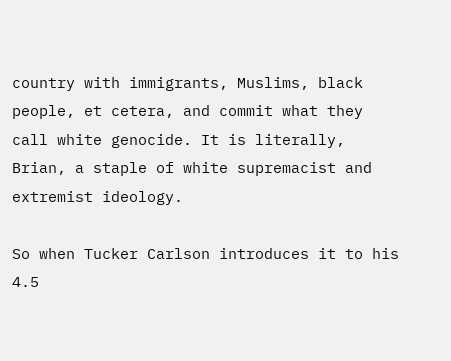country with immigrants, Muslims, black people, et cetera, and commit what they call white genocide. It is literally, Brian, a staple of white supremacist and extremist ideology.

So when Tucker Carlson introduces it to his 4.5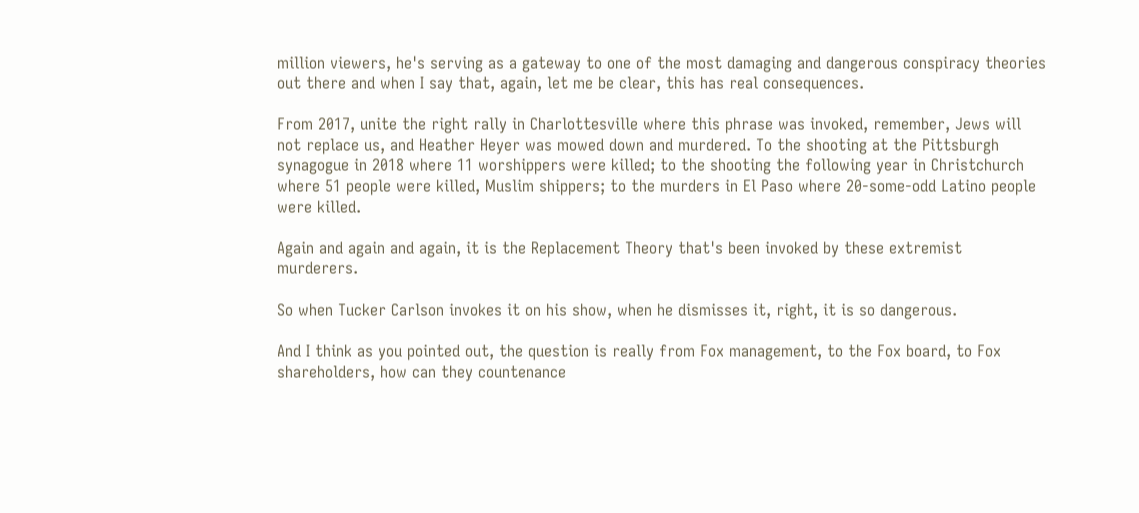million viewers, he's serving as a gateway to one of the most damaging and dangerous conspiracy theories out there and when I say that, again, let me be clear, this has real consequences.

From 2017, unite the right rally in Charlottesville where this phrase was invoked, remember, Jews will not replace us, and Heather Heyer was mowed down and murdered. To the shooting at the Pittsburgh synagogue in 2018 where 11 worshippers were killed; to the shooting the following year in Christchurch where 51 people were killed, Muslim shippers; to the murders in El Paso where 20-some-odd Latino people were killed.

Again and again and again, it is the Replacement Theory that's been invoked by these extremist murderers.

So when Tucker Carlson invokes it on his show, when he dismisses it, right, it is so dangerous.

And I think as you pointed out, the question is really from Fox management, to the Fox board, to Fox shareholders, how can they countenance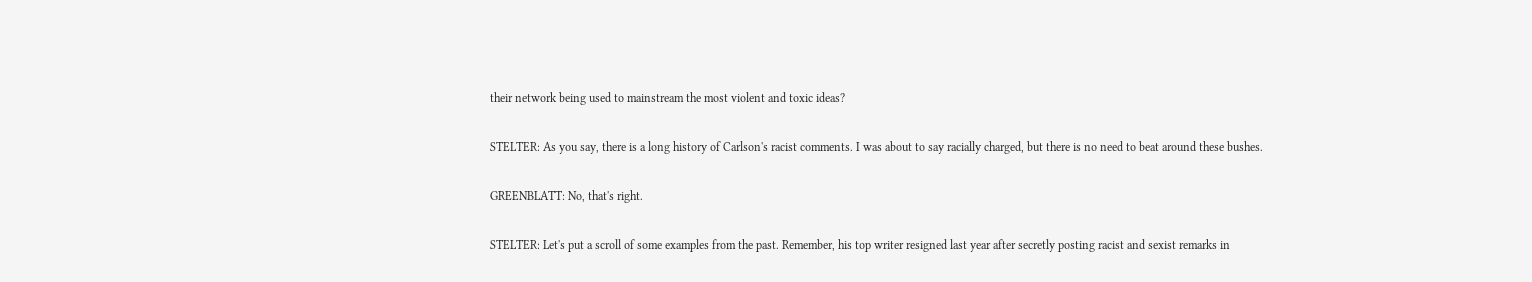their network being used to mainstream the most violent and toxic ideas?

STELTER: As you say, there is a long history of Carlson's racist comments. I was about to say racially charged, but there is no need to beat around these bushes.

GREENBLATT: No, that's right.

STELTER: Let's put a scroll of some examples from the past. Remember, his top writer resigned last year after secretly posting racist and sexist remarks in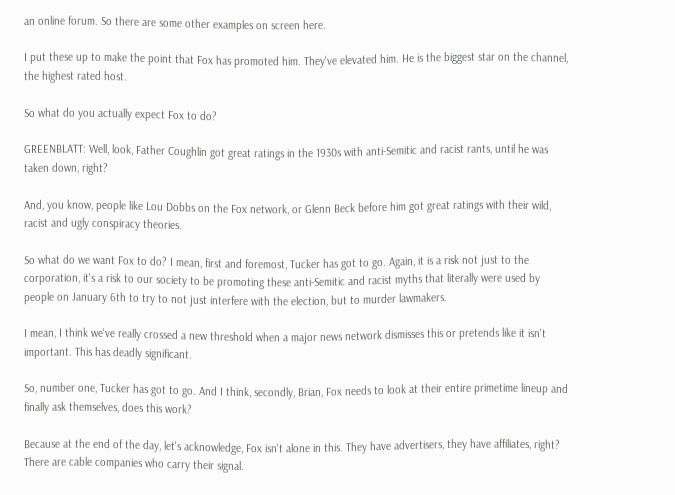an online forum. So there are some other examples on screen here.

I put these up to make the point that Fox has promoted him. They've elevated him. He is the biggest star on the channel, the highest rated host.

So what do you actually expect Fox to do?

GREENBLATT: Well, look, Father Coughlin got great ratings in the 1930s with anti-Semitic and racist rants, until he was taken down, right?

And, you know, people like Lou Dobbs on the Fox network, or Glenn Beck before him got great ratings with their wild, racist and ugly conspiracy theories.

So what do we want Fox to do? I mean, first and foremost, Tucker has got to go. Again, it is a risk not just to the corporation, it's a risk to our society to be promoting these anti-Semitic and racist myths that literally were used by people on January 6th to try to not just interfere with the election, but to murder lawmakers.

I mean, I think we've really crossed a new threshold when a major news network dismisses this or pretends like it isn't important. This has deadly significant.

So, number one, Tucker has got to go. And I think, secondly, Brian, Fox needs to look at their entire primetime lineup and finally ask themselves, does this work?

Because at the end of the day, let's acknowledge, Fox isn't alone in this. They have advertisers, they have affiliates, right? There are cable companies who carry their signal.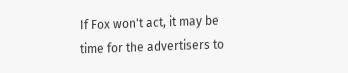If Fox won't act, it may be time for the advertisers to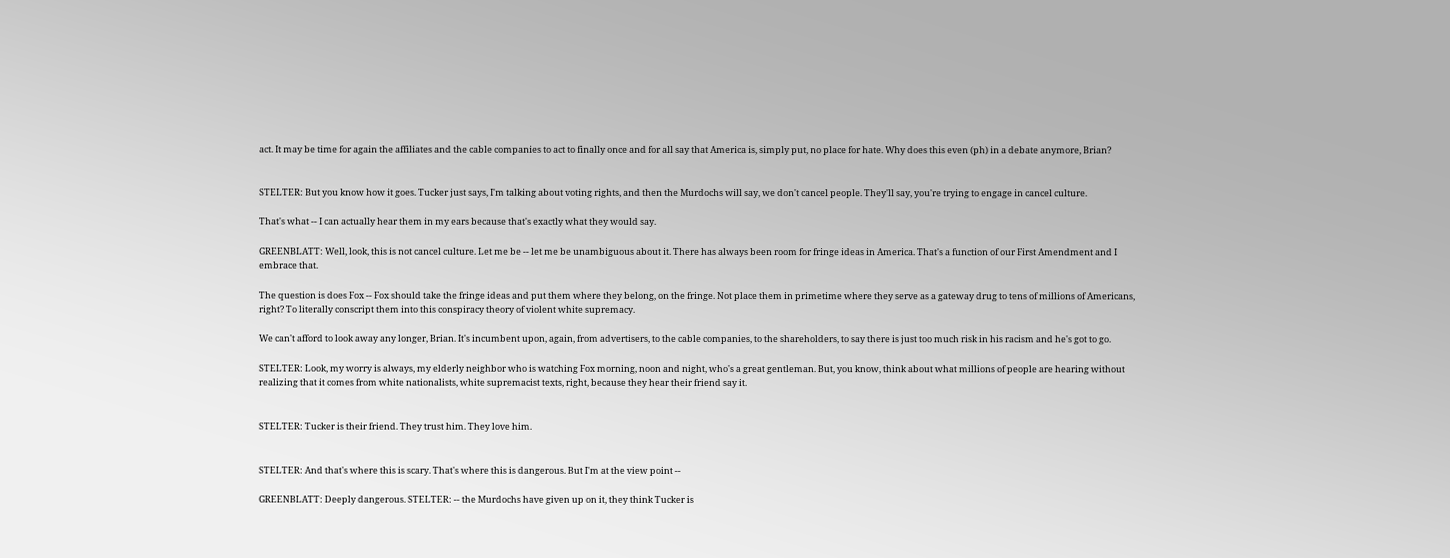act. It may be time for again the affiliates and the cable companies to act to finally once and for all say that America is, simply put, no place for hate. Why does this even (ph) in a debate anymore, Brian?


STELTER: But you know how it goes. Tucker just says, I'm talking about voting rights, and then the Murdochs will say, we don't cancel people. They'll say, you're trying to engage in cancel culture.

That's what -- I can actually hear them in my ears because that's exactly what they would say.

GREENBLATT: Well, look, this is not cancel culture. Let me be -- let me be unambiguous about it. There has always been room for fringe ideas in America. That's a function of our First Amendment and I embrace that.

The question is does Fox -- Fox should take the fringe ideas and put them where they belong, on the fringe. Not place them in primetime where they serve as a gateway drug to tens of millions of Americans, right? To literally conscript them into this conspiracy theory of violent white supremacy.

We can't afford to look away any longer, Brian. It's incumbent upon, again, from advertisers, to the cable companies, to the shareholders, to say there is just too much risk in his racism and he's got to go.

STELTER: Look, my worry is always, my elderly neighbor who is watching Fox morning, noon and night, who's a great gentleman. But, you know, think about what millions of people are hearing without realizing that it comes from white nationalists, white supremacist texts, right, because they hear their friend say it.


STELTER: Tucker is their friend. They trust him. They love him.


STELTER: And that's where this is scary. That's where this is dangerous. But I'm at the view point --

GREENBLATT: Deeply dangerous. STELTER: -- the Murdochs have given up on it, they think Tucker is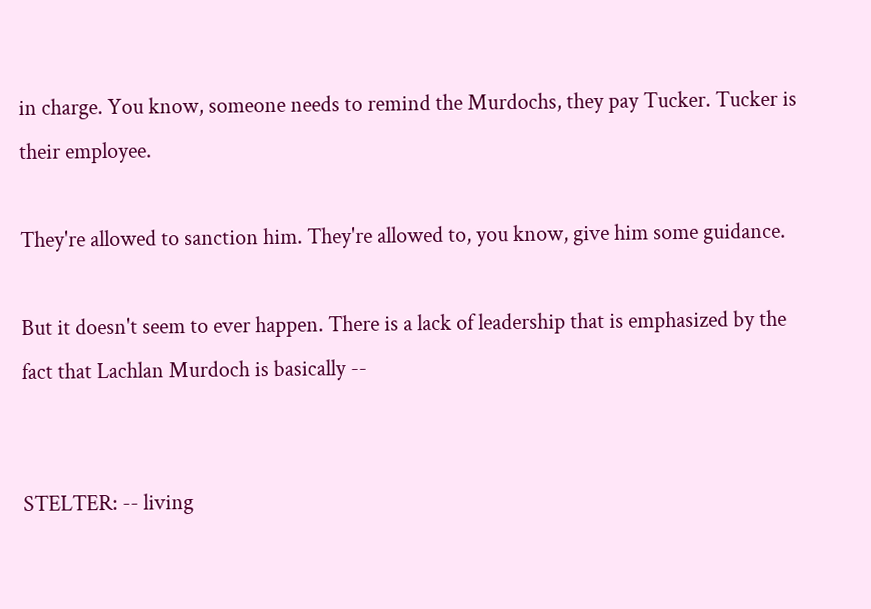in charge. You know, someone needs to remind the Murdochs, they pay Tucker. Tucker is their employee.

They're allowed to sanction him. They're allowed to, you know, give him some guidance.

But it doesn't seem to ever happen. There is a lack of leadership that is emphasized by the fact that Lachlan Murdoch is basically --


STELTER: -- living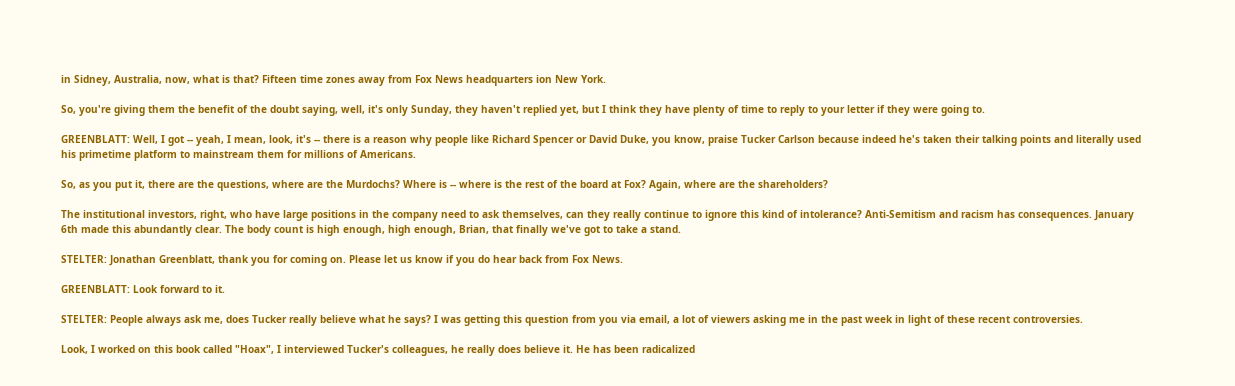in Sidney, Australia, now, what is that? Fifteen time zones away from Fox News headquarters ion New York.

So, you're giving them the benefit of the doubt saying, well, it's only Sunday, they haven't replied yet, but I think they have plenty of time to reply to your letter if they were going to.

GREENBLATT: Well, I got -- yeah, I mean, look, it's -- there is a reason why people like Richard Spencer or David Duke, you know, praise Tucker Carlson because indeed he's taken their talking points and literally used his primetime platform to mainstream them for millions of Americans.

So, as you put it, there are the questions, where are the Murdochs? Where is -- where is the rest of the board at Fox? Again, where are the shareholders?

The institutional investors, right, who have large positions in the company need to ask themselves, can they really continue to ignore this kind of intolerance? Anti-Semitism and racism has consequences. January 6th made this abundantly clear. The body count is high enough, high enough, Brian, that finally we've got to take a stand.

STELTER: Jonathan Greenblatt, thank you for coming on. Please let us know if you do hear back from Fox News.

GREENBLATT: Look forward to it.

STELTER: People always ask me, does Tucker really believe what he says? I was getting this question from you via email, a lot of viewers asking me in the past week in light of these recent controversies.

Look, I worked on this book called "Hoax", I interviewed Tucker's colleagues, he really does believe it. He has been radicalized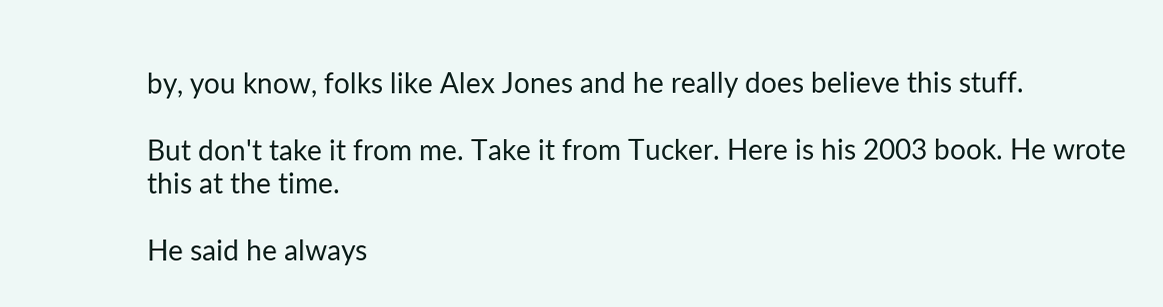by, you know, folks like Alex Jones and he really does believe this stuff.

But don't take it from me. Take it from Tucker. Here is his 2003 book. He wrote this at the time.

He said he always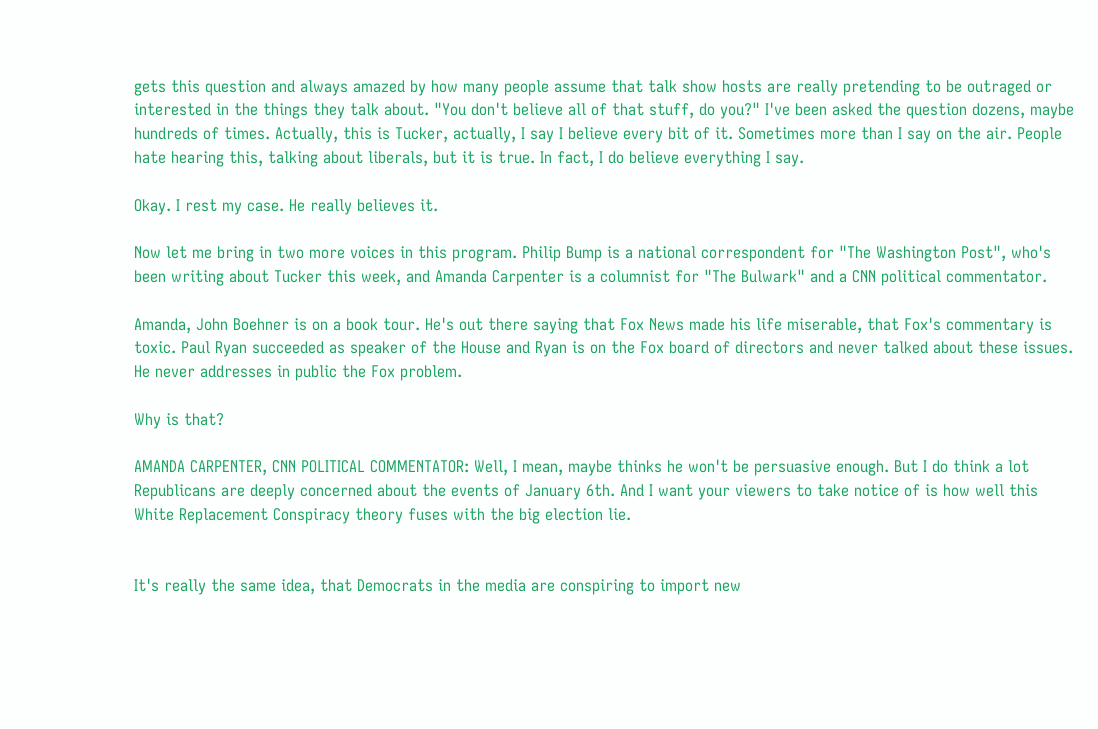gets this question and always amazed by how many people assume that talk show hosts are really pretending to be outraged or interested in the things they talk about. "You don't believe all of that stuff, do you?" I've been asked the question dozens, maybe hundreds of times. Actually, this is Tucker, actually, I say I believe every bit of it. Sometimes more than I say on the air. People hate hearing this, talking about liberals, but it is true. In fact, I do believe everything I say.

Okay. I rest my case. He really believes it.

Now let me bring in two more voices in this program. Philip Bump is a national correspondent for "The Washington Post", who's been writing about Tucker this week, and Amanda Carpenter is a columnist for "The Bulwark" and a CNN political commentator.

Amanda, John Boehner is on a book tour. He's out there saying that Fox News made his life miserable, that Fox's commentary is toxic. Paul Ryan succeeded as speaker of the House and Ryan is on the Fox board of directors and never talked about these issues. He never addresses in public the Fox problem.

Why is that?

AMANDA CARPENTER, CNN POLITICAL COMMENTATOR: Well, I mean, maybe thinks he won't be persuasive enough. But I do think a lot Republicans are deeply concerned about the events of January 6th. And I want your viewers to take notice of is how well this White Replacement Conspiracy theory fuses with the big election lie.


It's really the same idea, that Democrats in the media are conspiring to import new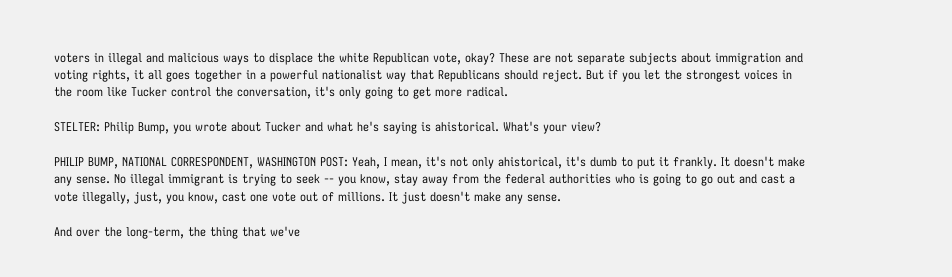voters in illegal and malicious ways to displace the white Republican vote, okay? These are not separate subjects about immigration and voting rights, it all goes together in a powerful nationalist way that Republicans should reject. But if you let the strongest voices in the room like Tucker control the conversation, it's only going to get more radical.

STELTER: Philip Bump, you wrote about Tucker and what he's saying is ahistorical. What's your view?

PHILIP BUMP, NATIONAL CORRESPONDENT, WASHINGTON POST: Yeah, I mean, it's not only ahistorical, it's dumb to put it frankly. It doesn't make any sense. No illegal immigrant is trying to seek -- you know, stay away from the federal authorities who is going to go out and cast a vote illegally, just, you know, cast one vote out of millions. It just doesn't make any sense.

And over the long-term, the thing that we've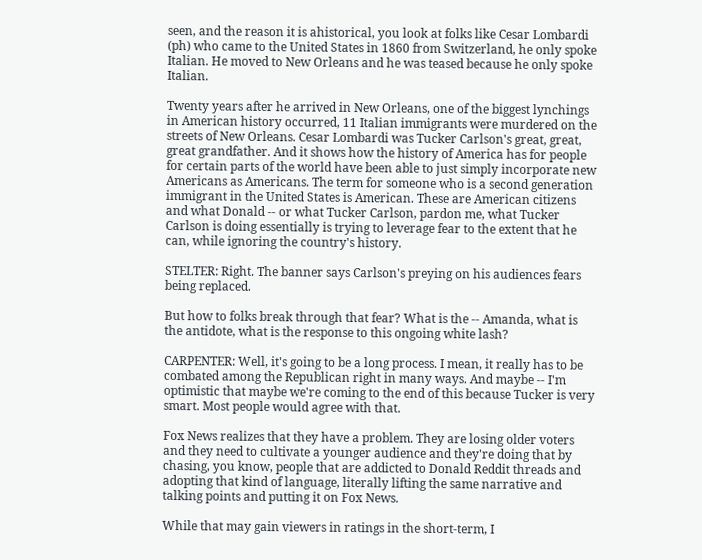seen, and the reason it is ahistorical, you look at folks like Cesar Lombardi (ph) who came to the United States in 1860 from Switzerland, he only spoke Italian. He moved to New Orleans and he was teased because he only spoke Italian.

Twenty years after he arrived in New Orleans, one of the biggest lynchings in American history occurred, 11 Italian immigrants were murdered on the streets of New Orleans. Cesar Lombardi was Tucker Carlson's great, great, great grandfather. And it shows how the history of America has for people for certain parts of the world have been able to just simply incorporate new Americans as Americans. The term for someone who is a second generation immigrant in the United States is American. These are American citizens and what Donald -- or what Tucker Carlson, pardon me, what Tucker Carlson is doing essentially is trying to leverage fear to the extent that he can, while ignoring the country's history.

STELTER: Right. The banner says Carlson's preying on his audiences fears being replaced.

But how to folks break through that fear? What is the -- Amanda, what is the antidote, what is the response to this ongoing white lash?

CARPENTER: Well, it's going to be a long process. I mean, it really has to be combated among the Republican right in many ways. And maybe -- I'm optimistic that maybe we're coming to the end of this because Tucker is very smart. Most people would agree with that.

Fox News realizes that they have a problem. They are losing older voters and they need to cultivate a younger audience and they're doing that by chasing, you know, people that are addicted to Donald Reddit threads and adopting that kind of language, literally lifting the same narrative and talking points and putting it on Fox News.

While that may gain viewers in ratings in the short-term, I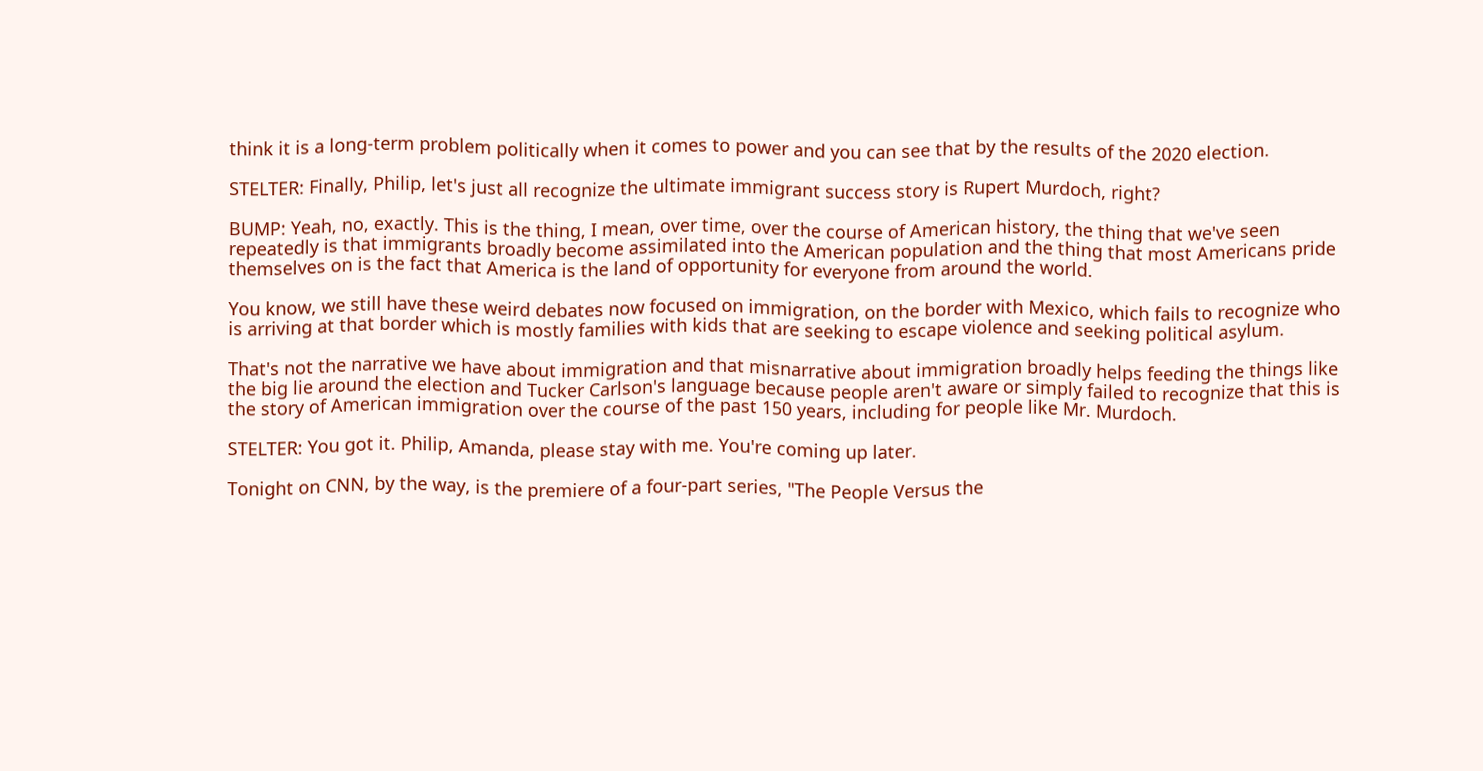think it is a long-term problem politically when it comes to power and you can see that by the results of the 2020 election.

STELTER: Finally, Philip, let's just all recognize the ultimate immigrant success story is Rupert Murdoch, right?

BUMP: Yeah, no, exactly. This is the thing, I mean, over time, over the course of American history, the thing that we've seen repeatedly is that immigrants broadly become assimilated into the American population and the thing that most Americans pride themselves on is the fact that America is the land of opportunity for everyone from around the world.

You know, we still have these weird debates now focused on immigration, on the border with Mexico, which fails to recognize who is arriving at that border which is mostly families with kids that are seeking to escape violence and seeking political asylum.

That's not the narrative we have about immigration and that misnarrative about immigration broadly helps feeding the things like the big lie around the election and Tucker Carlson's language because people aren't aware or simply failed to recognize that this is the story of American immigration over the course of the past 150 years, including for people like Mr. Murdoch.

STELTER: You got it. Philip, Amanda, please stay with me. You're coming up later.

Tonight on CNN, by the way, is the premiere of a four-part series, "The People Versus the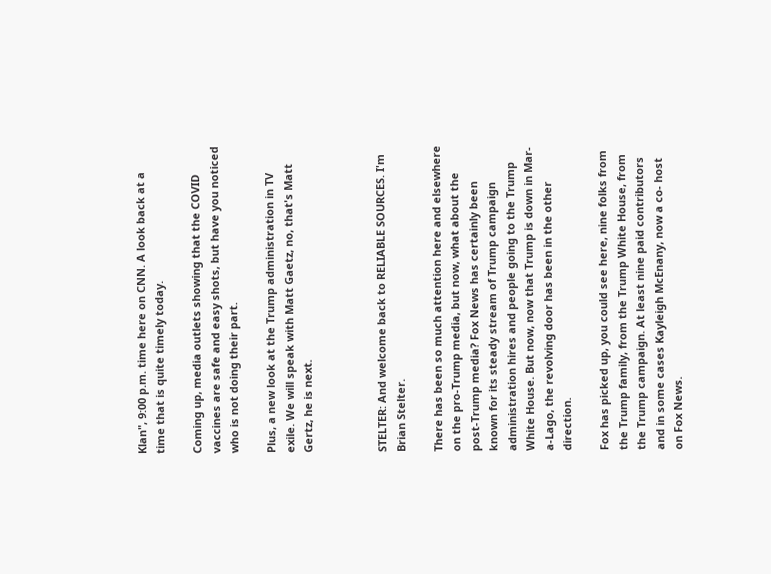Klan", 9:00 p.m. time here on CNN. A look back at a time that is quite timely today.

Coming up, media outlets showing that the COVID vaccines are safe and easy shots, but have you noticed who is not doing their part.

Plus, a new look at the Trump administration in TV exile. We will speak with Matt Gaetz, no, that's Matt Gertz, he is next.



STELTER: And welcome back to RELIABLE SOURCES. I'm Brian Stelter.

There has been so much attention here and elsewhere on the pro-Trump media, but now, what about the post-Trump media? Fox News has certainly been known for its steady stream of Trump campaign administration hires and people going to the Trump White House. But now, now that Trump is down in Mar-a-Lago, the revolving door has been in the other direction.

Fox has picked up, you could see here, nine folks from the Trump family, from the Trump White House, from the Trump campaign. At least nine paid contributors and in some cases Kayleigh McEnany, now a co- host on Fox News.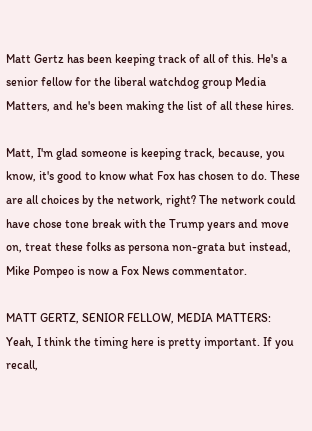Matt Gertz has been keeping track of all of this. He's a senior fellow for the liberal watchdog group Media Matters, and he's been making the list of all these hires.

Matt, I'm glad someone is keeping track, because, you know, it's good to know what Fox has chosen to do. These are all choices by the network, right? The network could have chose tone break with the Trump years and move on, treat these folks as persona non-grata but instead, Mike Pompeo is now a Fox News commentator.

MATT GERTZ, SENIOR FELLOW, MEDIA MATTERS: Yeah, I think the timing here is pretty important. If you recall,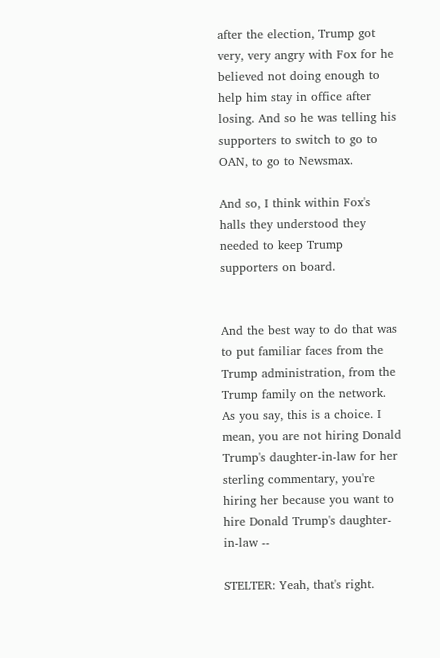after the election, Trump got very, very angry with Fox for he believed not doing enough to help him stay in office after losing. And so he was telling his supporters to switch to go to OAN, to go to Newsmax.

And so, I think within Fox's halls they understood they needed to keep Trump supporters on board.


And the best way to do that was to put familiar faces from the Trump administration, from the Trump family on the network. As you say, this is a choice. I mean, you are not hiring Donald Trump's daughter-in-law for her sterling commentary, you're hiring her because you want to hire Donald Trump's daughter-in-law --

STELTER: Yeah, that's right.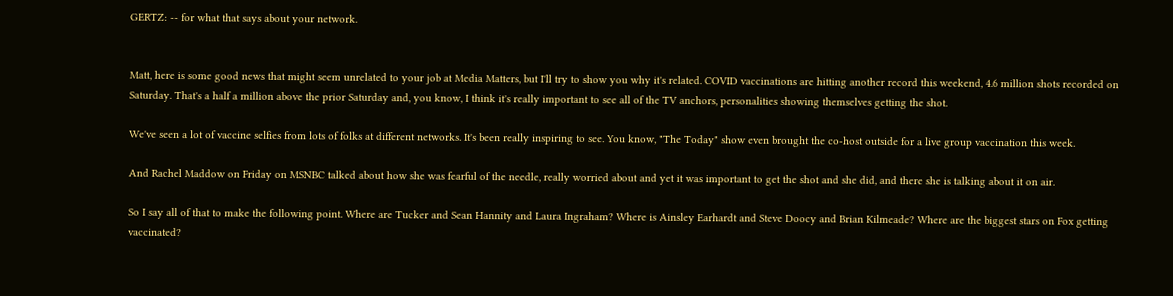GERTZ: -- for what that says about your network.


Matt, here is some good news that might seem unrelated to your job at Media Matters, but I'll try to show you why it's related. COVID vaccinations are hitting another record this weekend, 4.6 million shots recorded on Saturday. That's a half a million above the prior Saturday and, you know, I think it's really important to see all of the TV anchors, personalities showing themselves getting the shot.

We've seen a lot of vaccine selfies from lots of folks at different networks. It's been really inspiring to see. You know, "The Today" show even brought the co-host outside for a live group vaccination this week.

And Rachel Maddow on Friday on MSNBC talked about how she was fearful of the needle, really worried about and yet it was important to get the shot and she did, and there she is talking about it on air.

So I say all of that to make the following point. Where are Tucker and Sean Hannity and Laura Ingraham? Where is Ainsley Earhardt and Steve Doocy and Brian Kilmeade? Where are the biggest stars on Fox getting vaccinated?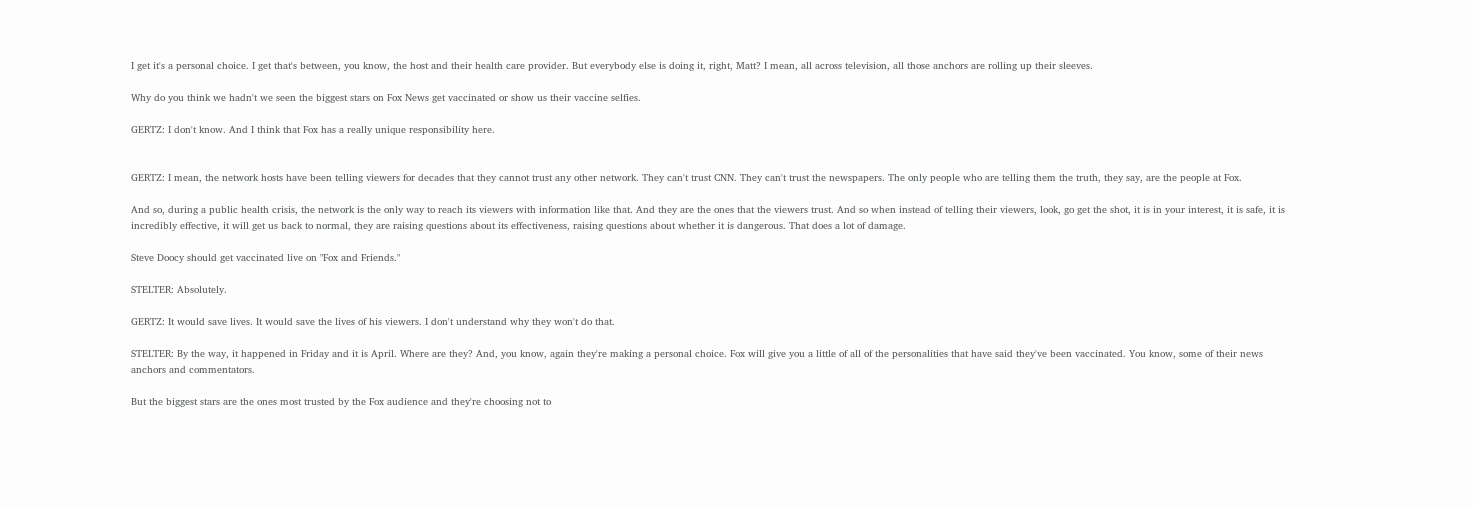I get it's a personal choice. I get that's between, you know, the host and their health care provider. But everybody else is doing it, right, Matt? I mean, all across television, all those anchors are rolling up their sleeves.

Why do you think we hadn't we seen the biggest stars on Fox News get vaccinated or show us their vaccine selfies.

GERTZ: I don't know. And I think that Fox has a really unique responsibility here.


GERTZ: I mean, the network hosts have been telling viewers for decades that they cannot trust any other network. They can't trust CNN. They can't trust the newspapers. The only people who are telling them the truth, they say, are the people at Fox.

And so, during a public health crisis, the network is the only way to reach its viewers with information like that. And they are the ones that the viewers trust. And so when instead of telling their viewers, look, go get the shot, it is in your interest, it is safe, it is incredibly effective, it will get us back to normal, they are raising questions about its effectiveness, raising questions about whether it is dangerous. That does a lot of damage.

Steve Doocy should get vaccinated live on "Fox and Friends."

STELTER: Absolutely.

GERTZ: It would save lives. It would save the lives of his viewers. I don't understand why they won't do that.

STELTER: By the way, it happened in Friday and it is April. Where are they? And, you know, again they're making a personal choice. Fox will give you a little of all of the personalities that have said they've been vaccinated. You know, some of their news anchors and commentators.

But the biggest stars are the ones most trusted by the Fox audience and they're choosing not to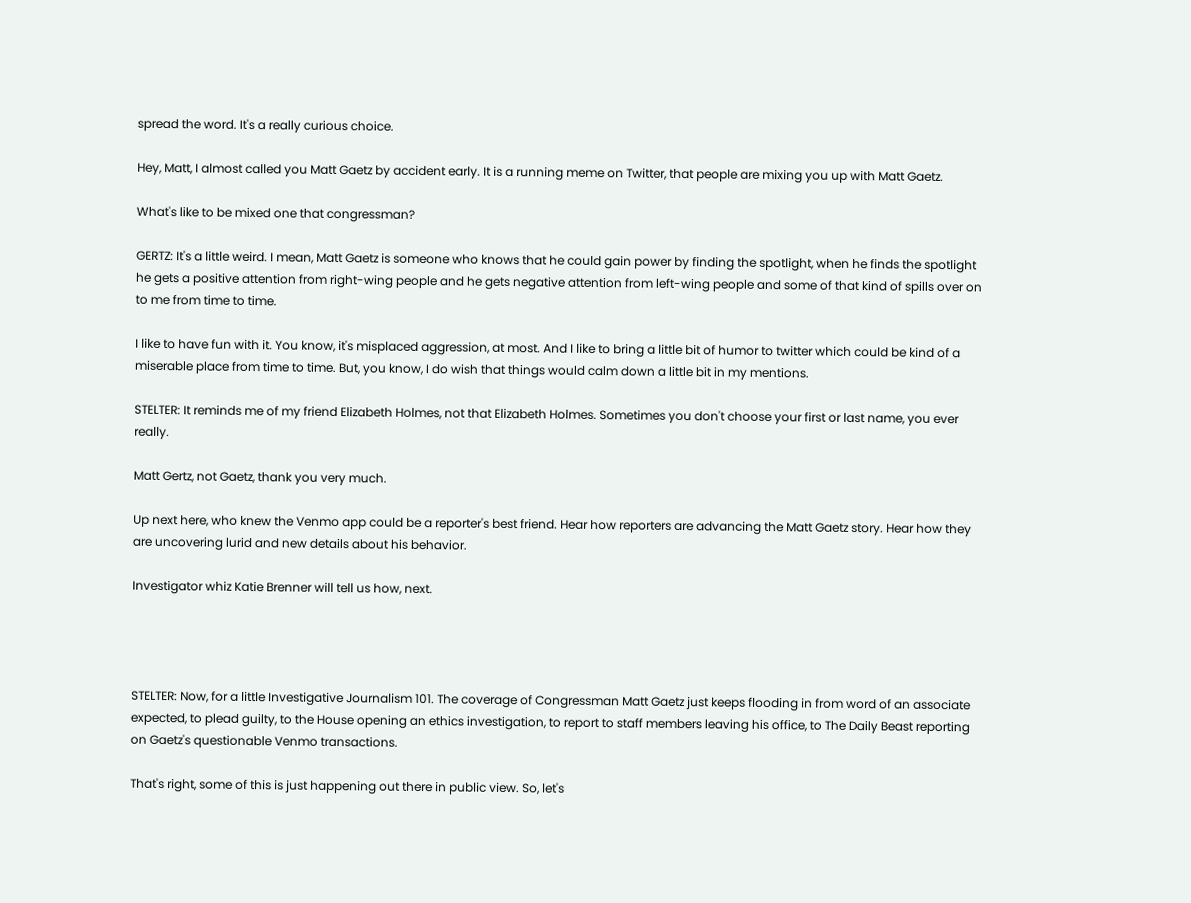spread the word. It's a really curious choice.

Hey, Matt, I almost called you Matt Gaetz by accident early. It is a running meme on Twitter, that people are mixing you up with Matt Gaetz.

What's like to be mixed one that congressman?

GERTZ: It's a little weird. I mean, Matt Gaetz is someone who knows that he could gain power by finding the spotlight, when he finds the spotlight he gets a positive attention from right-wing people and he gets negative attention from left-wing people and some of that kind of spills over on to me from time to time.

I like to have fun with it. You know, it's misplaced aggression, at most. And I like to bring a little bit of humor to twitter which could be kind of a miserable place from time to time. But, you know, I do wish that things would calm down a little bit in my mentions.

STELTER: It reminds me of my friend Elizabeth Holmes, not that Elizabeth Holmes. Sometimes you don't choose your first or last name, you ever really.

Matt Gertz, not Gaetz, thank you very much.

Up next here, who knew the Venmo app could be a reporter's best friend. Hear how reporters are advancing the Matt Gaetz story. Hear how they are uncovering lurid and new details about his behavior.

Investigator whiz Katie Brenner will tell us how, next.




STELTER: Now, for a little Investigative Journalism 101. The coverage of Congressman Matt Gaetz just keeps flooding in from word of an associate expected, to plead guilty, to the House opening an ethics investigation, to report to staff members leaving his office, to The Daily Beast reporting on Gaetz's questionable Venmo transactions.

That's right, some of this is just happening out there in public view. So, let's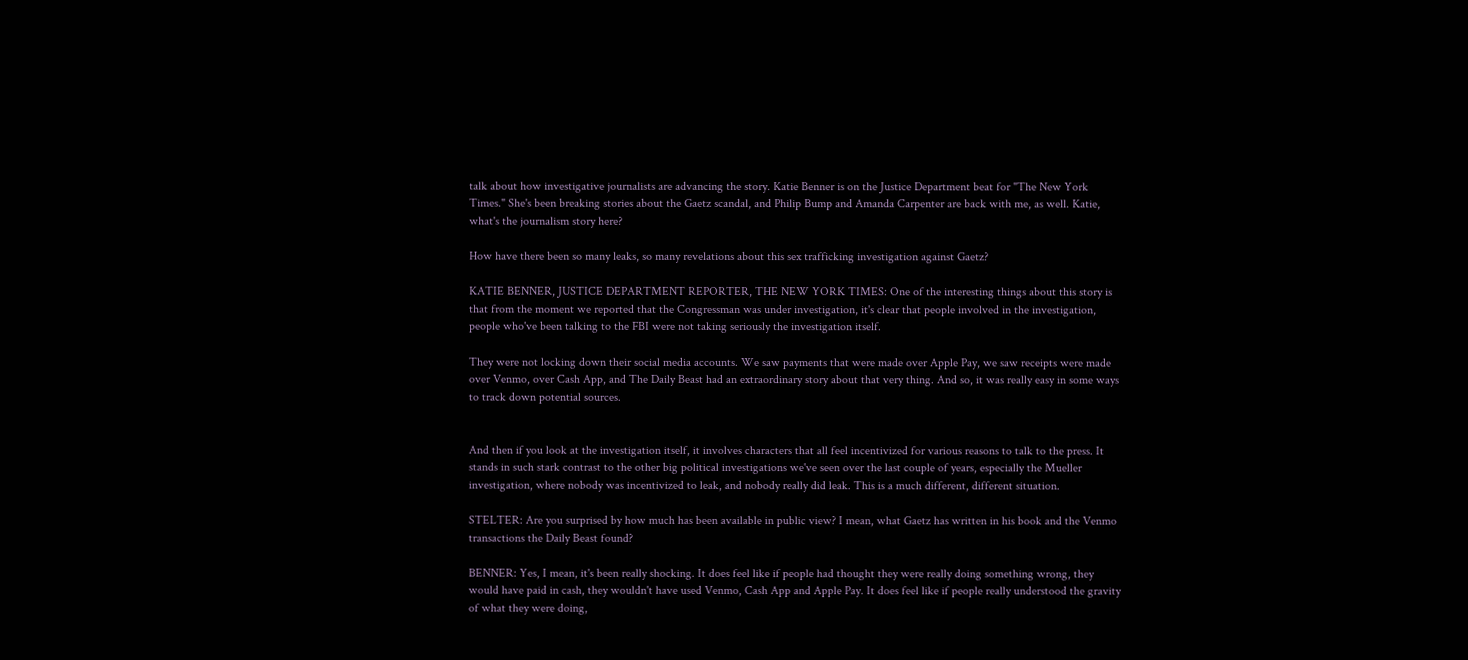talk about how investigative journalists are advancing the story. Katie Benner is on the Justice Department beat for "The New York Times." She's been breaking stories about the Gaetz scandal, and Philip Bump and Amanda Carpenter are back with me, as well. Katie, what's the journalism story here?

How have there been so many leaks, so many revelations about this sex trafficking investigation against Gaetz?

KATIE BENNER, JUSTICE DEPARTMENT REPORTER, THE NEW YORK TIMES: One of the interesting things about this story is that from the moment we reported that the Congressman was under investigation, it's clear that people involved in the investigation, people who've been talking to the FBI were not taking seriously the investigation itself.

They were not locking down their social media accounts. We saw payments that were made over Apple Pay, we saw receipts were made over Venmo, over Cash App, and The Daily Beast had an extraordinary story about that very thing. And so, it was really easy in some ways to track down potential sources.


And then if you look at the investigation itself, it involves characters that all feel incentivized for various reasons to talk to the press. It stands in such stark contrast to the other big political investigations we've seen over the last couple of years, especially the Mueller investigation, where nobody was incentivized to leak, and nobody really did leak. This is a much different, different situation.

STELTER: Are you surprised by how much has been available in public view? I mean, what Gaetz has written in his book and the Venmo transactions the Daily Beast found?

BENNER: Yes, I mean, it's been really shocking. It does feel like if people had thought they were really doing something wrong, they would have paid in cash, they wouldn't have used Venmo, Cash App and Apple Pay. It does feel like if people really understood the gravity of what they were doing,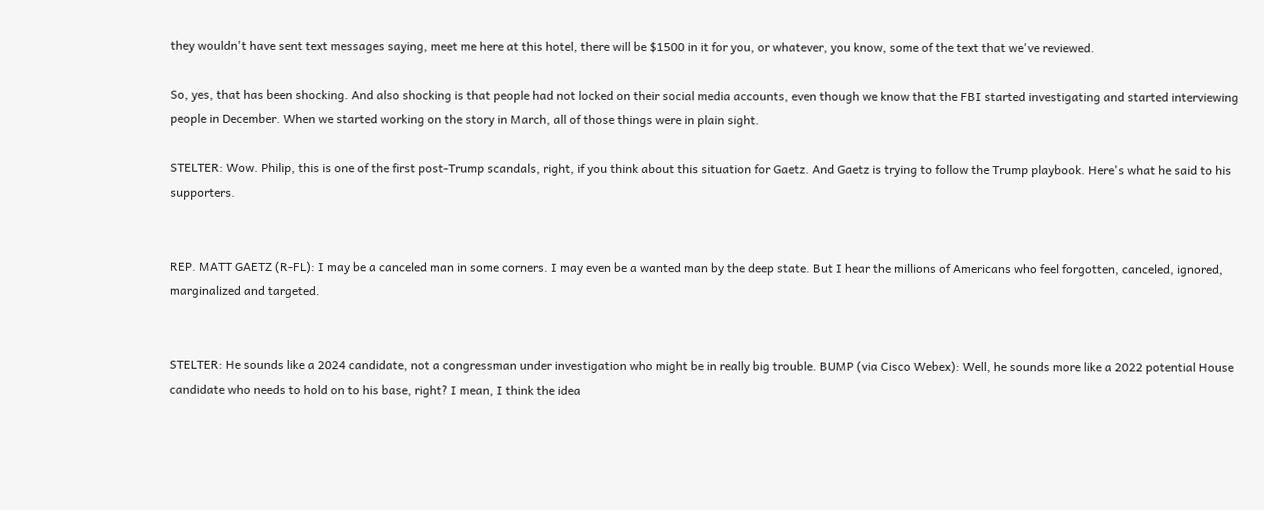they wouldn't have sent text messages saying, meet me here at this hotel, there will be $1500 in it for you, or whatever, you know, some of the text that we've reviewed.

So, yes, that has been shocking. And also shocking is that people had not locked on their social media accounts, even though we know that the FBI started investigating and started interviewing people in December. When we started working on the story in March, all of those things were in plain sight.

STELTER: Wow. Philip, this is one of the first post-Trump scandals, right, if you think about this situation for Gaetz. And Gaetz is trying to follow the Trump playbook. Here's what he said to his supporters.


REP. MATT GAETZ (R-FL): I may be a canceled man in some corners. I may even be a wanted man by the deep state. But I hear the millions of Americans who feel forgotten, canceled, ignored, marginalized and targeted.


STELTER: He sounds like a 2024 candidate, not a congressman under investigation who might be in really big trouble. BUMP (via Cisco Webex): Well, he sounds more like a 2022 potential House candidate who needs to hold on to his base, right? I mean, I think the idea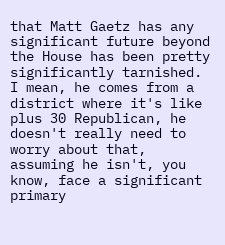that Matt Gaetz has any significant future beyond the House has been pretty significantly tarnished. I mean, he comes from a district where it's like plus 30 Republican, he doesn't really need to worry about that, assuming he isn't, you know, face a significant primary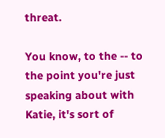threat.

You know, to the -- to the point you're just speaking about with Katie, it's sort of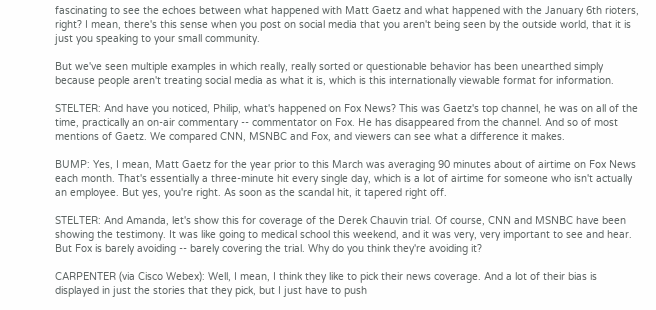fascinating to see the echoes between what happened with Matt Gaetz and what happened with the January 6th rioters, right? I mean, there's this sense when you post on social media that you aren't being seen by the outside world, that it is just you speaking to your small community.

But we've seen multiple examples in which really, really sorted or questionable behavior has been unearthed simply because people aren't treating social media as what it is, which is this internationally viewable format for information.

STELTER: And have you noticed, Philip, what's happened on Fox News? This was Gaetz's top channel, he was on all of the time, practically an on-air commentary -- commentator on Fox. He has disappeared from the channel. And so of most mentions of Gaetz. We compared CNN, MSNBC and Fox, and viewers can see what a difference it makes.

BUMP: Yes, I mean, Matt Gaetz for the year prior to this March was averaging 90 minutes about of airtime on Fox News each month. That's essentially a three-minute hit every single day, which is a lot of airtime for someone who isn't actually an employee. But yes, you're right. As soon as the scandal hit, it tapered right off.

STELTER: And Amanda, let's show this for coverage of the Derek Chauvin trial. Of course, CNN and MSNBC have been showing the testimony. It was like going to medical school this weekend, and it was very, very important to see and hear. But Fox is barely avoiding -- barely covering the trial. Why do you think they're avoiding it?

CARPENTER (via Cisco Webex): Well, I mean, I think they like to pick their news coverage. And a lot of their bias is displayed in just the stories that they pick, but I just have to push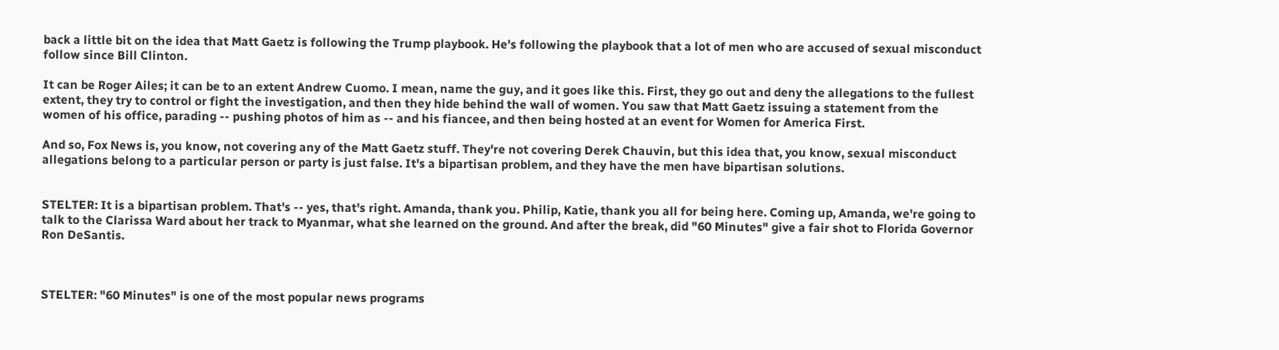back a little bit on the idea that Matt Gaetz is following the Trump playbook. He's following the playbook that a lot of men who are accused of sexual misconduct follow since Bill Clinton.

It can be Roger Ailes; it can be to an extent Andrew Cuomo. I mean, name the guy, and it goes like this. First, they go out and deny the allegations to the fullest extent, they try to control or fight the investigation, and then they hide behind the wall of women. You saw that Matt Gaetz issuing a statement from the women of his office, parading -- pushing photos of him as -- and his fiancee, and then being hosted at an event for Women for America First.

And so, Fox News is, you know, not covering any of the Matt Gaetz stuff. They're not covering Derek Chauvin, but this idea that, you know, sexual misconduct allegations belong to a particular person or party is just false. It's a bipartisan problem, and they have the men have bipartisan solutions.


STELTER: It is a bipartisan problem. That's -- yes, that's right. Amanda, thank you. Philip, Katie, thank you all for being here. Coming up, Amanda, we're going to talk to the Clarissa Ward about her track to Myanmar, what she learned on the ground. And after the break, did "60 Minutes" give a fair shot to Florida Governor Ron DeSantis.



STELTER: "60 Minutes" is one of the most popular news programs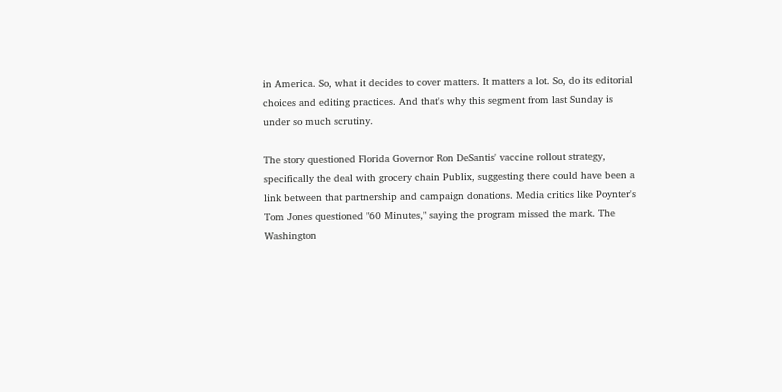in America. So, what it decides to cover matters. It matters a lot. So, do its editorial choices and editing practices. And that's why this segment from last Sunday is under so much scrutiny.

The story questioned Florida Governor Ron DeSantis' vaccine rollout strategy, specifically the deal with grocery chain Publix, suggesting there could have been a link between that partnership and campaign donations. Media critics like Poynter's Tom Jones questioned "60 Minutes," saying the program missed the mark. The Washington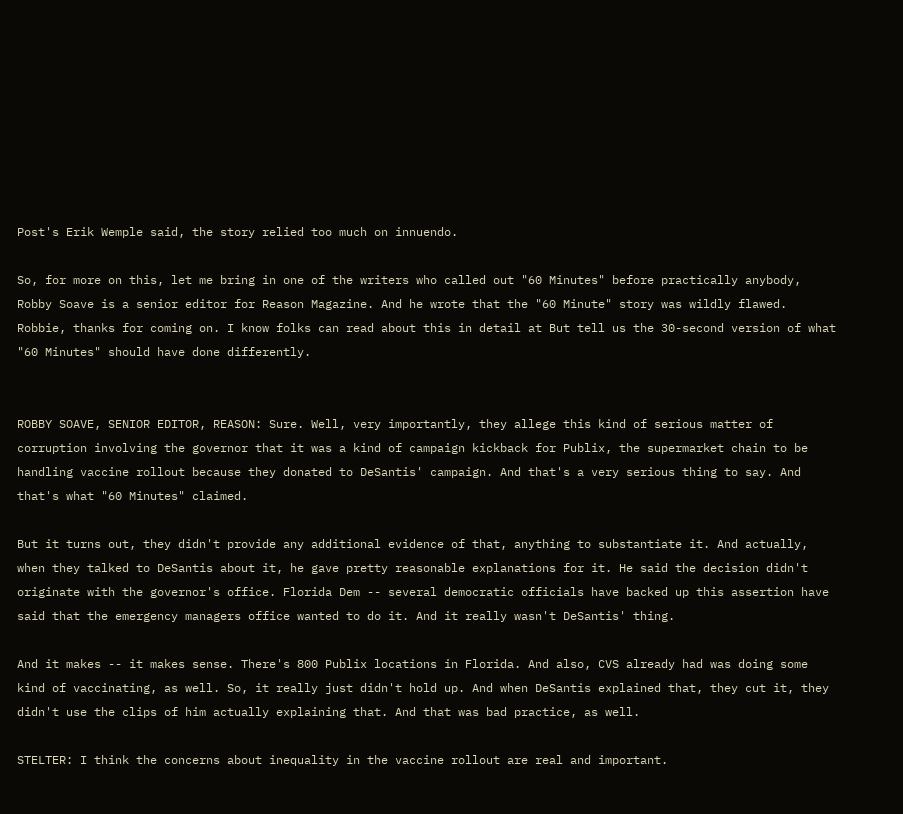Post's Erik Wemple said, the story relied too much on innuendo.

So, for more on this, let me bring in one of the writers who called out "60 Minutes" before practically anybody, Robby Soave is a senior editor for Reason Magazine. And he wrote that the "60 Minute" story was wildly flawed. Robbie, thanks for coming on. I know folks can read about this in detail at But tell us the 30-second version of what "60 Minutes" should have done differently.


ROBBY SOAVE, SENIOR EDITOR, REASON: Sure. Well, very importantly, they allege this kind of serious matter of corruption involving the governor that it was a kind of campaign kickback for Publix, the supermarket chain to be handling vaccine rollout because they donated to DeSantis' campaign. And that's a very serious thing to say. And that's what "60 Minutes" claimed.

But it turns out, they didn't provide any additional evidence of that, anything to substantiate it. And actually, when they talked to DeSantis about it, he gave pretty reasonable explanations for it. He said the decision didn't originate with the governor's office. Florida Dem -- several democratic officials have backed up this assertion have said that the emergency managers office wanted to do it. And it really wasn't DeSantis' thing.

And it makes -- it makes sense. There's 800 Publix locations in Florida. And also, CVS already had was doing some kind of vaccinating, as well. So, it really just didn't hold up. And when DeSantis explained that, they cut it, they didn't use the clips of him actually explaining that. And that was bad practice, as well.

STELTER: I think the concerns about inequality in the vaccine rollout are real and important.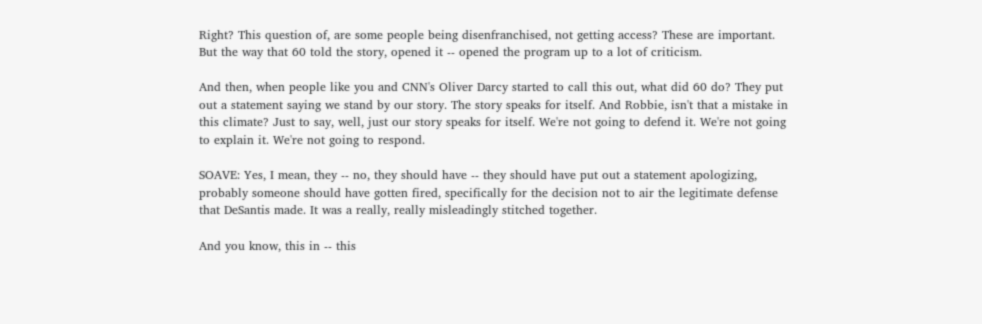Right? This question of, are some people being disenfranchised, not getting access? These are important. But the way that 60 told the story, opened it -- opened the program up to a lot of criticism.

And then, when people like you and CNN's Oliver Darcy started to call this out, what did 60 do? They put out a statement saying we stand by our story. The story speaks for itself. And Robbie, isn't that a mistake in this climate? Just to say, well, just our story speaks for itself. We're not going to defend it. We're not going to explain it. We're not going to respond.

SOAVE: Yes, I mean, they -- no, they should have -- they should have put out a statement apologizing, probably someone should have gotten fired, specifically for the decision not to air the legitimate defense that DeSantis made. It was a really, really misleadingly stitched together.

And you know, this in -- this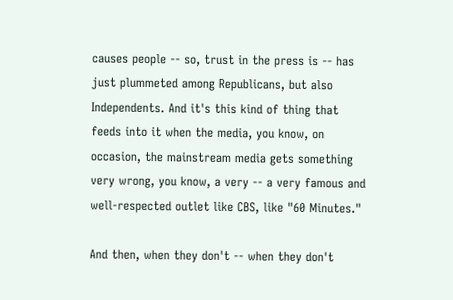causes people -- so, trust in the press is -- has just plummeted among Republicans, but also Independents. And it's this kind of thing that feeds into it when the media, you know, on occasion, the mainstream media gets something very wrong, you know, a very -- a very famous and well-respected outlet like CBS, like "60 Minutes."

And then, when they don't -- when they don't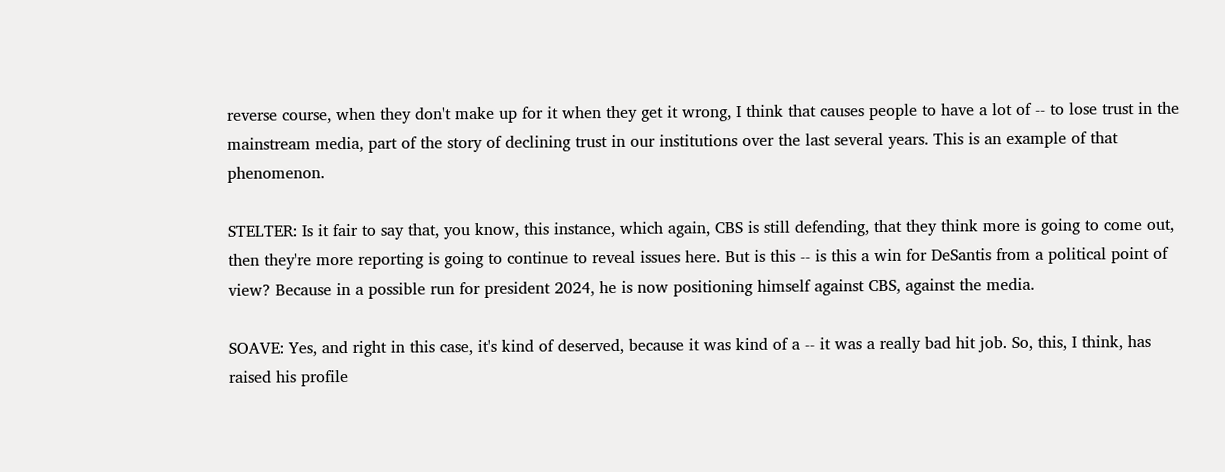reverse course, when they don't make up for it when they get it wrong, I think that causes people to have a lot of -- to lose trust in the mainstream media, part of the story of declining trust in our institutions over the last several years. This is an example of that phenomenon.

STELTER: Is it fair to say that, you know, this instance, which again, CBS is still defending, that they think more is going to come out, then they're more reporting is going to continue to reveal issues here. But is this -- is this a win for DeSantis from a political point of view? Because in a possible run for president 2024, he is now positioning himself against CBS, against the media.

SOAVE: Yes, and right in this case, it's kind of deserved, because it was kind of a -- it was a really bad hit job. So, this, I think, has raised his profile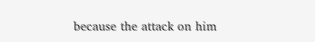because the attack on him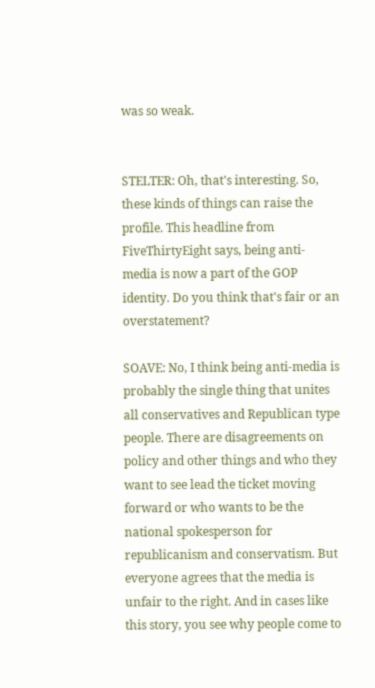was so weak.


STELTER: Oh, that's interesting. So, these kinds of things can raise the profile. This headline from FiveThirtyEight says, being anti-media is now a part of the GOP identity. Do you think that's fair or an overstatement?

SOAVE: No, I think being anti-media is probably the single thing that unites all conservatives and Republican type people. There are disagreements on policy and other things and who they want to see lead the ticket moving forward or who wants to be the national spokesperson for republicanism and conservatism. But everyone agrees that the media is unfair to the right. And in cases like this story, you see why people come to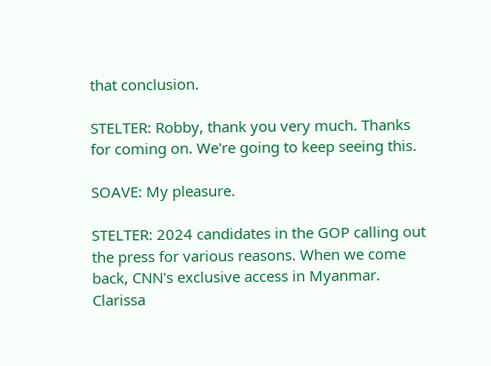that conclusion.

STELTER: Robby, thank you very much. Thanks for coming on. We're going to keep seeing this.

SOAVE: My pleasure.

STELTER: 2024 candidates in the GOP calling out the press for various reasons. When we come back, CNN's exclusive access in Myanmar. Clarissa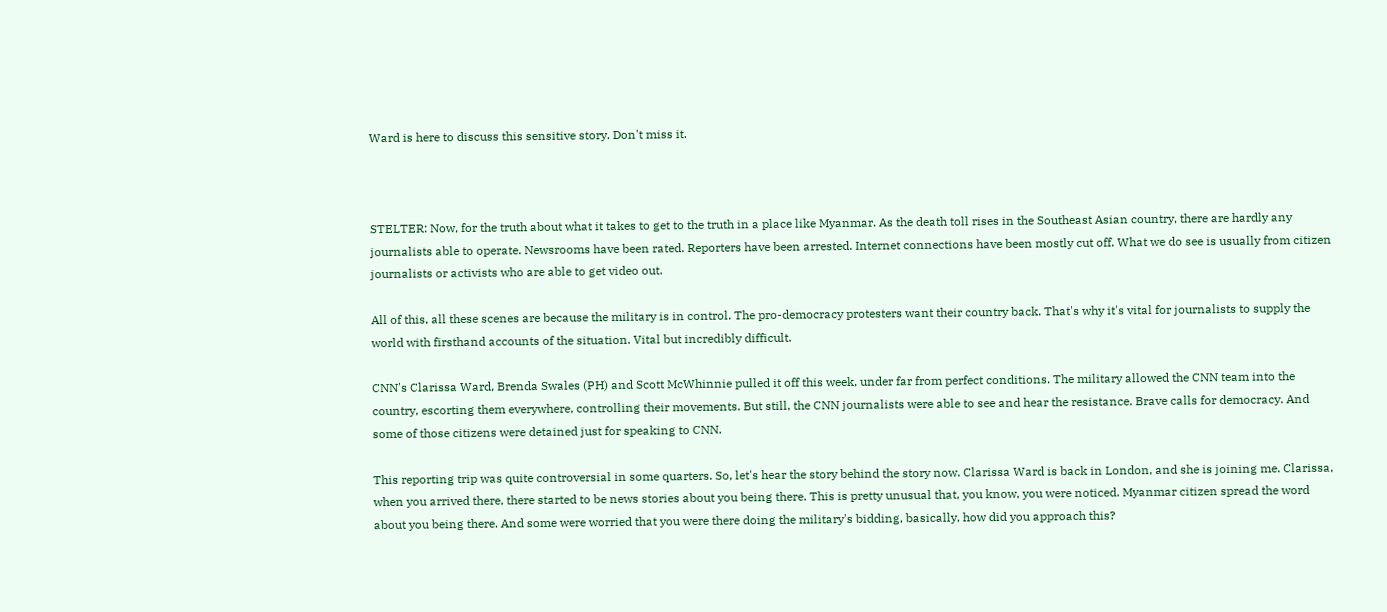Ward is here to discuss this sensitive story. Don't miss it.



STELTER: Now, for the truth about what it takes to get to the truth in a place like Myanmar. As the death toll rises in the Southeast Asian country, there are hardly any journalists able to operate. Newsrooms have been rated. Reporters have been arrested. Internet connections have been mostly cut off. What we do see is usually from citizen journalists or activists who are able to get video out.

All of this, all these scenes are because the military is in control. The pro-democracy protesters want their country back. That's why it's vital for journalists to supply the world with firsthand accounts of the situation. Vital but incredibly difficult.

CNN's Clarissa Ward, Brenda Swales (PH) and Scott McWhinnie pulled it off this week, under far from perfect conditions. The military allowed the CNN team into the country, escorting them everywhere, controlling their movements. But still, the CNN journalists were able to see and hear the resistance. Brave calls for democracy. And some of those citizens were detained just for speaking to CNN.

This reporting trip was quite controversial in some quarters. So, let's hear the story behind the story now. Clarissa Ward is back in London, and she is joining me. Clarissa, when you arrived there, there started to be news stories about you being there. This is pretty unusual that, you know, you were noticed. Myanmar citizen spread the word about you being there. And some were worried that you were there doing the military's bidding, basically, how did you approach this?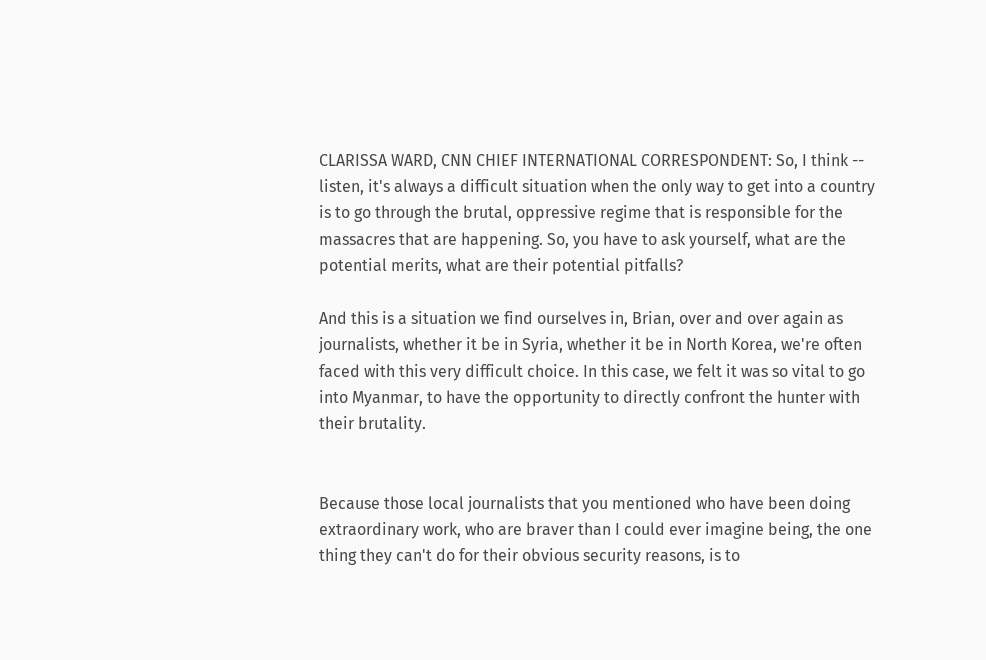CLARISSA WARD, CNN CHIEF INTERNATIONAL CORRESPONDENT: So, I think -- listen, it's always a difficult situation when the only way to get into a country is to go through the brutal, oppressive regime that is responsible for the massacres that are happening. So, you have to ask yourself, what are the potential merits, what are their potential pitfalls?

And this is a situation we find ourselves in, Brian, over and over again as journalists, whether it be in Syria, whether it be in North Korea, we're often faced with this very difficult choice. In this case, we felt it was so vital to go into Myanmar, to have the opportunity to directly confront the hunter with their brutality.


Because those local journalists that you mentioned who have been doing extraordinary work, who are braver than I could ever imagine being, the one thing they can't do for their obvious security reasons, is to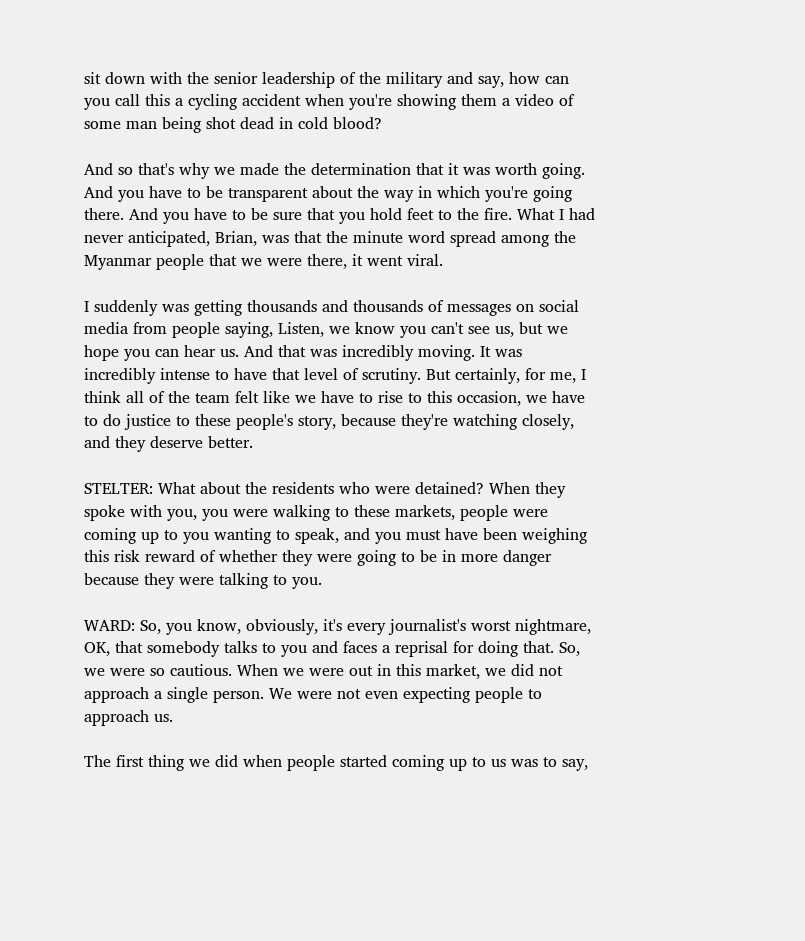sit down with the senior leadership of the military and say, how can you call this a cycling accident when you're showing them a video of some man being shot dead in cold blood?

And so that's why we made the determination that it was worth going. And you have to be transparent about the way in which you're going there. And you have to be sure that you hold feet to the fire. What I had never anticipated, Brian, was that the minute word spread among the Myanmar people that we were there, it went viral.

I suddenly was getting thousands and thousands of messages on social media from people saying, Listen, we know you can't see us, but we hope you can hear us. And that was incredibly moving. It was incredibly intense to have that level of scrutiny. But certainly, for me, I think all of the team felt like we have to rise to this occasion, we have to do justice to these people's story, because they're watching closely, and they deserve better.

STELTER: What about the residents who were detained? When they spoke with you, you were walking to these markets, people were coming up to you wanting to speak, and you must have been weighing this risk reward of whether they were going to be in more danger because they were talking to you.

WARD: So, you know, obviously, it's every journalist's worst nightmare, OK, that somebody talks to you and faces a reprisal for doing that. So, we were so cautious. When we were out in this market, we did not approach a single person. We were not even expecting people to approach us.

The first thing we did when people started coming up to us was to say,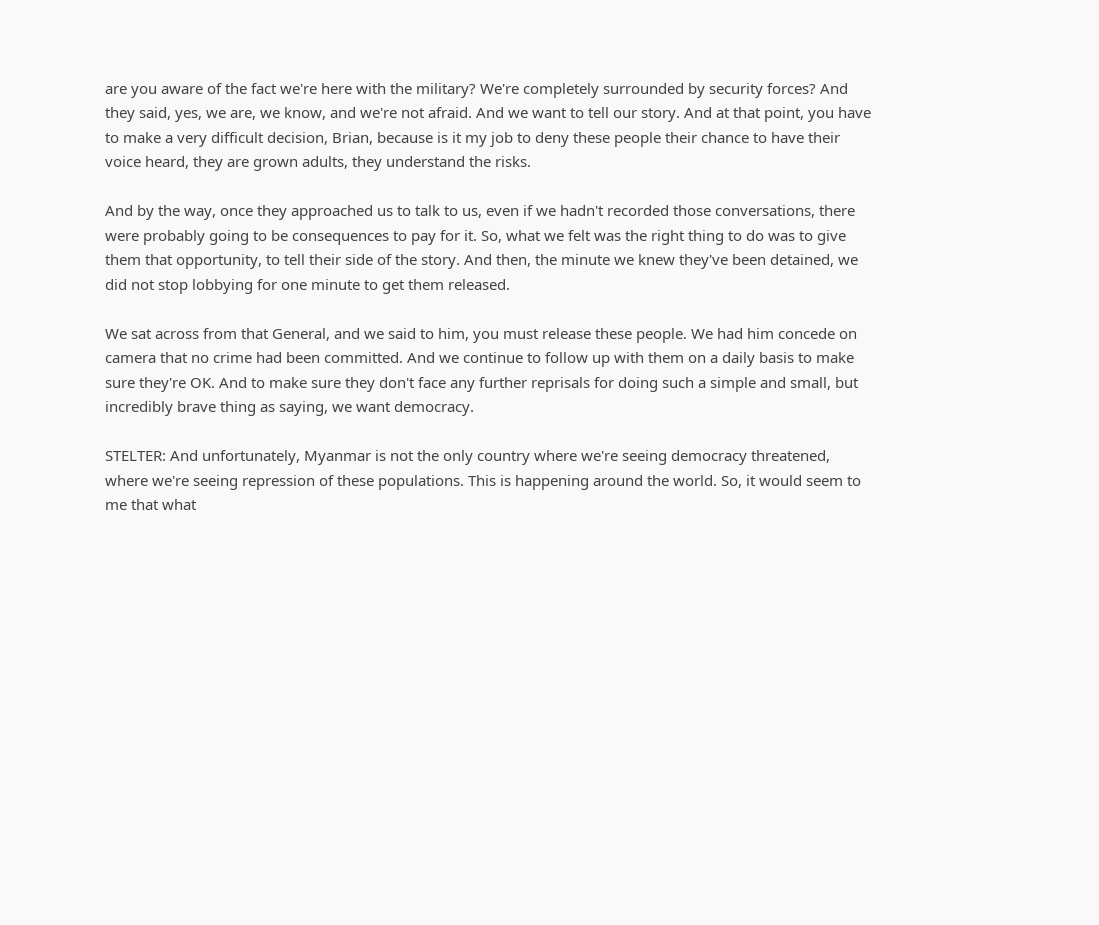are you aware of the fact we're here with the military? We're completely surrounded by security forces? And they said, yes, we are, we know, and we're not afraid. And we want to tell our story. And at that point, you have to make a very difficult decision, Brian, because is it my job to deny these people their chance to have their voice heard, they are grown adults, they understand the risks.

And by the way, once they approached us to talk to us, even if we hadn't recorded those conversations, there were probably going to be consequences to pay for it. So, what we felt was the right thing to do was to give them that opportunity, to tell their side of the story. And then, the minute we knew they've been detained, we did not stop lobbying for one minute to get them released.

We sat across from that General, and we said to him, you must release these people. We had him concede on camera that no crime had been committed. And we continue to follow up with them on a daily basis to make sure they're OK. And to make sure they don't face any further reprisals for doing such a simple and small, but incredibly brave thing as saying, we want democracy.

STELTER: And unfortunately, Myanmar is not the only country where we're seeing democracy threatened, where we're seeing repression of these populations. This is happening around the world. So, it would seem to me that what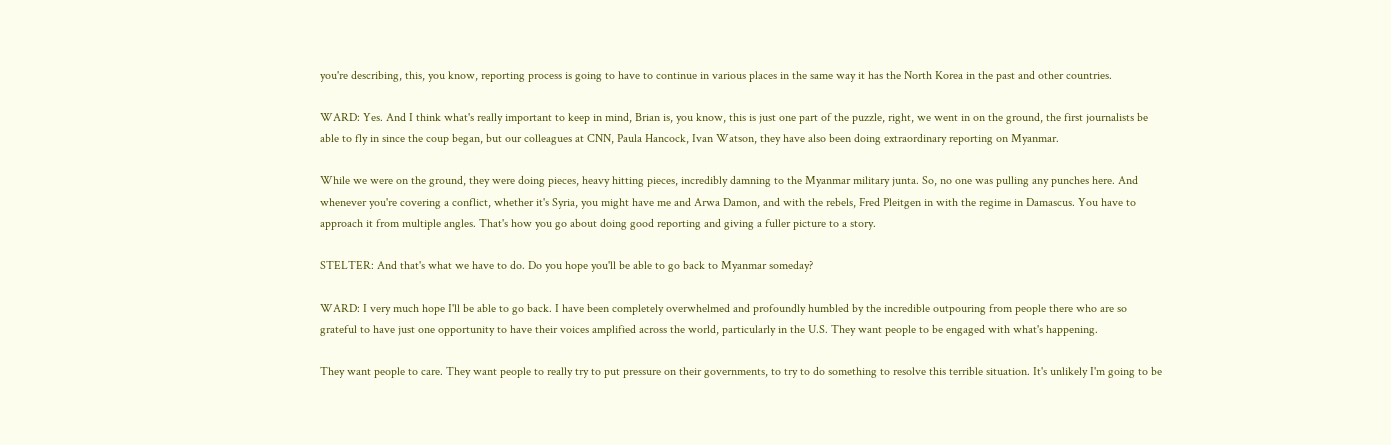you're describing, this, you know, reporting process is going to have to continue in various places in the same way it has the North Korea in the past and other countries.

WARD: Yes. And I think what's really important to keep in mind, Brian is, you know, this is just one part of the puzzle, right, we went in on the ground, the first journalists be able to fly in since the coup began, but our colleagues at CNN, Paula Hancock, Ivan Watson, they have also been doing extraordinary reporting on Myanmar.

While we were on the ground, they were doing pieces, heavy hitting pieces, incredibly damning to the Myanmar military junta. So, no one was pulling any punches here. And whenever you're covering a conflict, whether it's Syria, you might have me and Arwa Damon, and with the rebels, Fred Pleitgen in with the regime in Damascus. You have to approach it from multiple angles. That's how you go about doing good reporting and giving a fuller picture to a story.

STELTER: And that's what we have to do. Do you hope you'll be able to go back to Myanmar someday?

WARD: I very much hope I'll be able to go back. I have been completely overwhelmed and profoundly humbled by the incredible outpouring from people there who are so grateful to have just one opportunity to have their voices amplified across the world, particularly in the U.S. They want people to be engaged with what's happening.

They want people to care. They want people to really try to put pressure on their governments, to try to do something to resolve this terrible situation. It's unlikely I'm going to be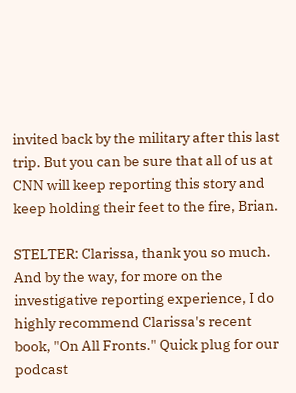invited back by the military after this last trip. But you can be sure that all of us at CNN will keep reporting this story and keep holding their feet to the fire, Brian.

STELTER: Clarissa, thank you so much. And by the way, for more on the investigative reporting experience, I do highly recommend Clarissa's recent book, "On All Fronts." Quick plug for our podcast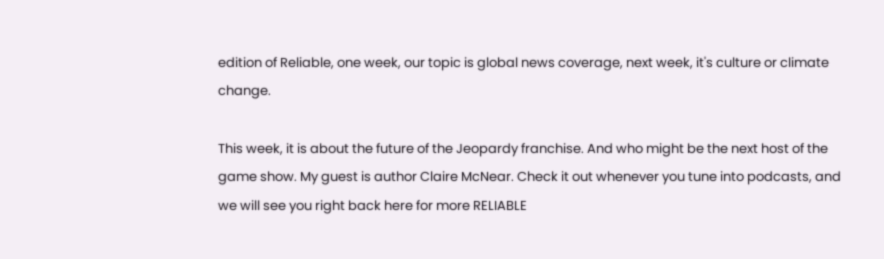edition of Reliable, one week, our topic is global news coverage, next week, it's culture or climate change.

This week, it is about the future of the Jeopardy franchise. And who might be the next host of the game show. My guest is author Claire McNear. Check it out whenever you tune into podcasts, and we will see you right back here for more RELIABLE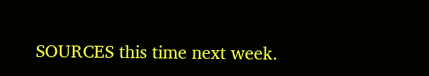SOURCES this time next week.